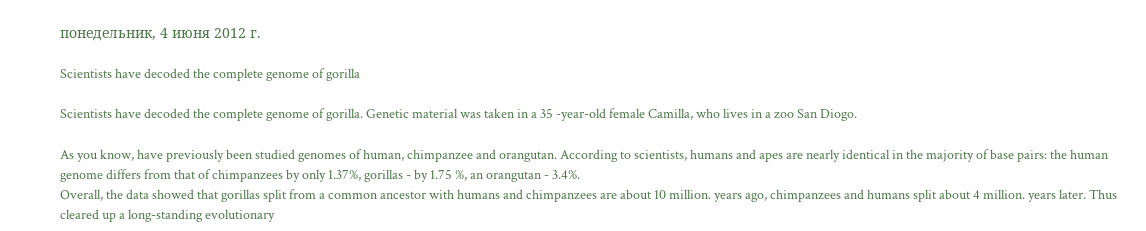понедельник, 4 июня 2012 г.

Scientists have decoded the complete genome of gorilla

Scientists have decoded the complete genome of gorilla. Genetic material was taken in a 35 -year-old female Camilla, who lives in a zoo San Diogo.

As you know, have previously been studied genomes of human, chimpanzee and orangutan. According to scientists, humans and apes are nearly identical in the majority of base pairs: the human genome differs from that of chimpanzees by only 1.37%, gorillas - by 1.75 %, an orangutan - 3.4%.
Overall, the data showed that gorillas split from a common ancestor with humans and chimpanzees are about 10 million. years ago, chimpanzees and humans split about 4 million. years later. Thus cleared up a long-standing evolutionary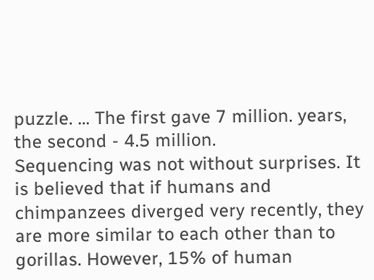puzzle. ... The first gave 7 million. years, the second - 4.5 million.
Sequencing was not without surprises. It is believed that if humans and chimpanzees diverged very recently, they are more similar to each other than to gorillas. However, 15% of human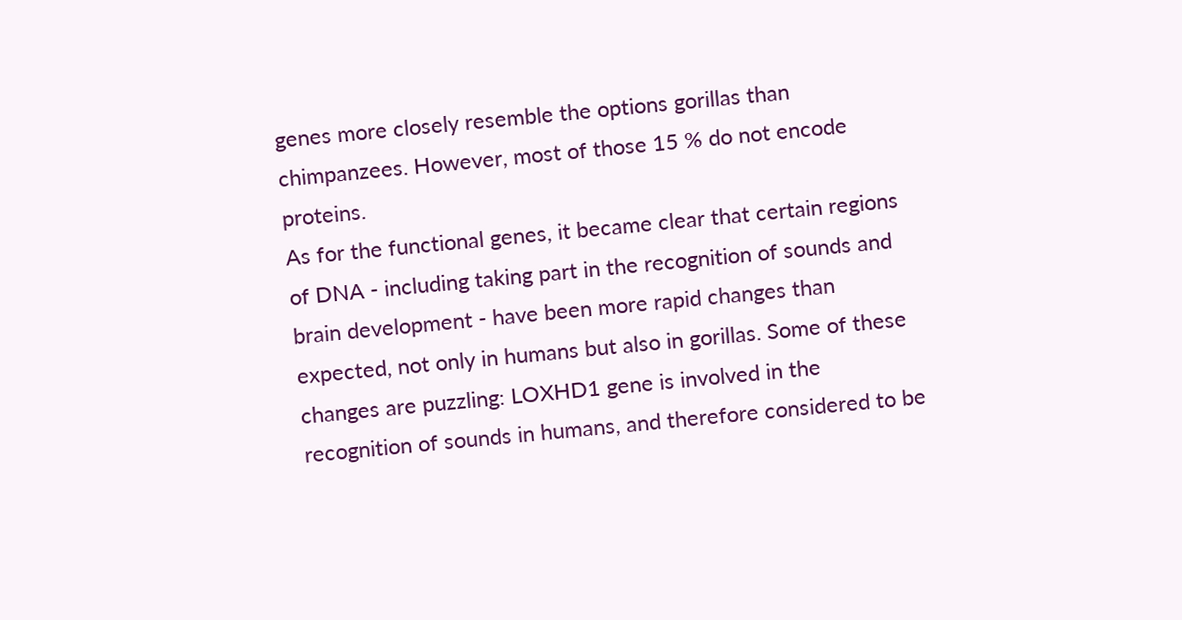genes more closely resemble the options gorillas than chimpanzees. However, most of those 15 % do not encode proteins.
As for the functional genes, it became clear that certain regions of DNA - including taking part in the recognition of sounds and brain development - have been more rapid changes than expected, not only in humans but also in gorillas. Some of these changes are puzzling: LOXHD1 gene is involved in the recognition of sounds in humans, and therefore considered to be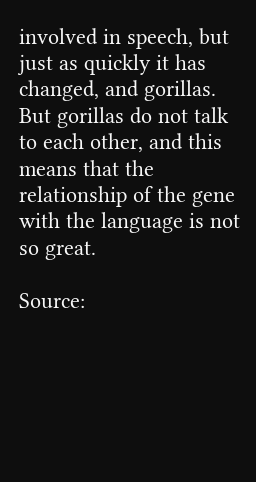involved in speech, but just as quickly it has changed, and gorillas. But gorillas do not talk to each other, and this means that the relationship of the gene with the language is not so great.

Source: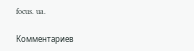focus. ua.

Комментариев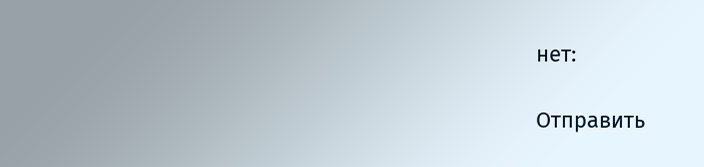нет:

Отправить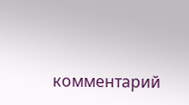комментарий